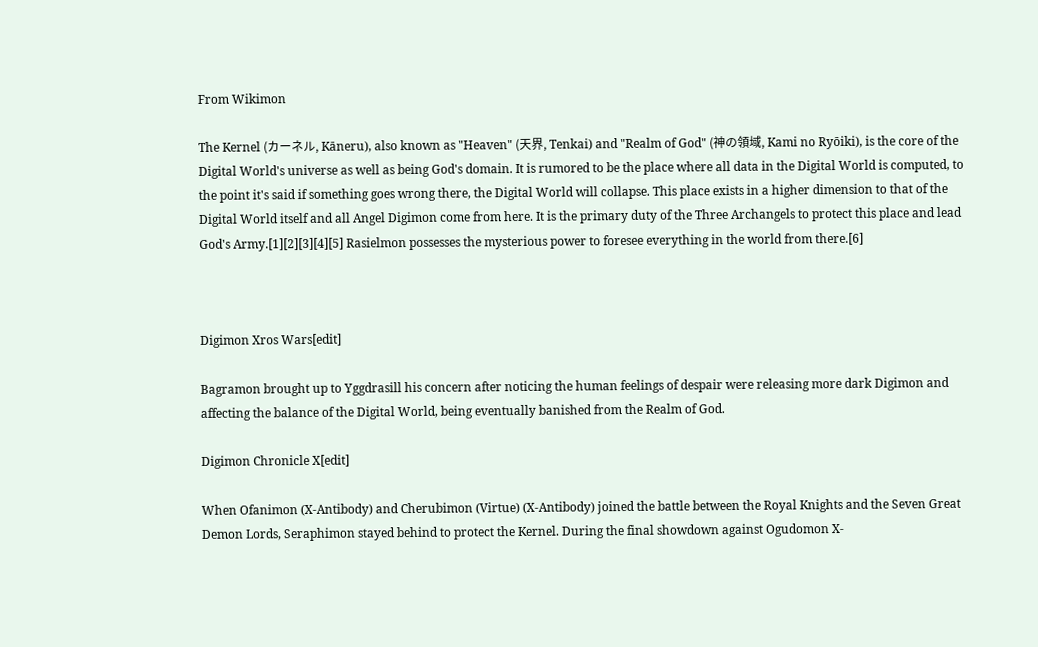From Wikimon

The Kernel (カーネル, Kāneru), also known as "Heaven" (天界, Tenkai) and "Realm of God" (神の領域, Kami no Ryōiki), is the core of the Digital World's universe as well as being God's domain. It is rumored to be the place where all data in the Digital World is computed, to the point it's said if something goes wrong there, the Digital World will collapse. This place exists in a higher dimension to that of the Digital World itself and all Angel Digimon come from here. It is the primary duty of the Three Archangels to protect this place and lead God's Army.[1][2][3][4][5] Rasielmon possesses the mysterious power to foresee everything in the world from there.[6]



Digimon Xros Wars[edit]

Bagramon brought up to Yggdrasill his concern after noticing the human feelings of despair were releasing more dark Digimon and affecting the balance of the Digital World, being eventually banished from the Realm of God.

Digimon Chronicle X[edit]

When Ofanimon (X-Antibody) and Cherubimon (Virtue) (X-Antibody) joined the battle between the Royal Knights and the Seven Great Demon Lords, Seraphimon stayed behind to protect the Kernel. During the final showdown against Ogudomon X-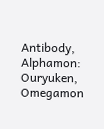Antibody, Alphamon: Ouryuken, Omegamon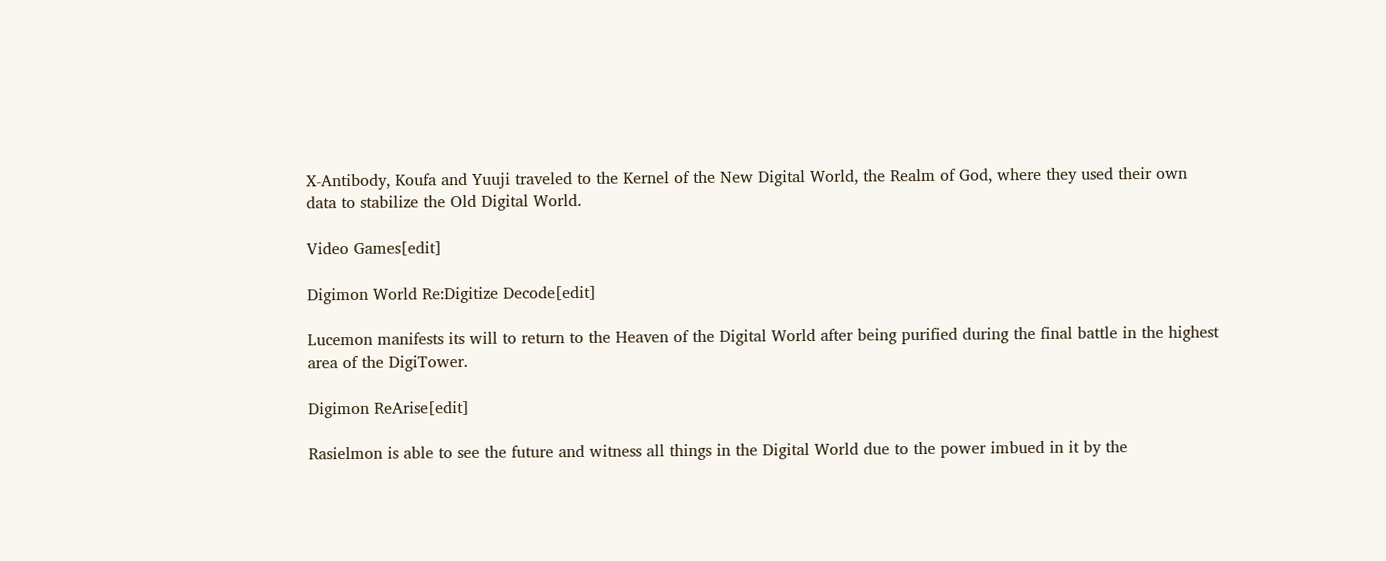X-Antibody, Koufa and Yuuji traveled to the Kernel of the New Digital World, the Realm of God, where they used their own data to stabilize the Old Digital World.

Video Games[edit]

Digimon World Re:Digitize Decode[edit]

Lucemon manifests its will to return to the Heaven of the Digital World after being purified during the final battle in the highest area of the DigiTower.

Digimon ReArise[edit]

Rasielmon is able to see the future and witness all things in the Digital World due to the power imbued in it by the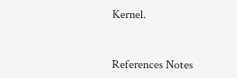Kernel.


References Notes